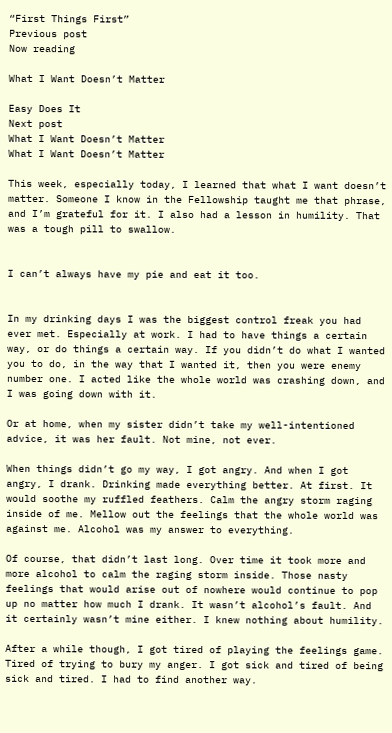“First Things First”
Previous post
Now reading

What I Want Doesn’t Matter

Easy Does It
Next post
What I Want Doesn’t Matter
What I Want Doesn’t Matter

This week, especially today, I learned that what I want doesn’t matter. Someone I know in the Fellowship taught me that phrase, and I’m grateful for it. I also had a lesson in humility. That was a tough pill to swallow.


I can’t always have my pie and eat it too.


In my drinking days I was the biggest control freak you had ever met. Especially at work. I had to have things a certain way, or do things a certain way. If you didn’t do what I wanted you to do, in the way that I wanted it, then you were enemy number one. I acted like the whole world was crashing down, and I was going down with it.

Or at home, when my sister didn’t take my well-intentioned advice, it was her fault. Not mine, not ever.

When things didn’t go my way, I got angry. And when I got angry, I drank. Drinking made everything better. At first. It would soothe my ruffled feathers. Calm the angry storm raging inside of me. Mellow out the feelings that the whole world was against me. Alcohol was my answer to everything.

Of course, that didn’t last long. Over time it took more and more alcohol to calm the raging storm inside. Those nasty feelings that would arise out of nowhere would continue to pop up no matter how much I drank. It wasn’t alcohol’s fault. And it certainly wasn’t mine either. I knew nothing about humility.

After a while though, I got tired of playing the feelings game. Tired of trying to bury my anger. I got sick and tired of being sick and tired. I had to find another way.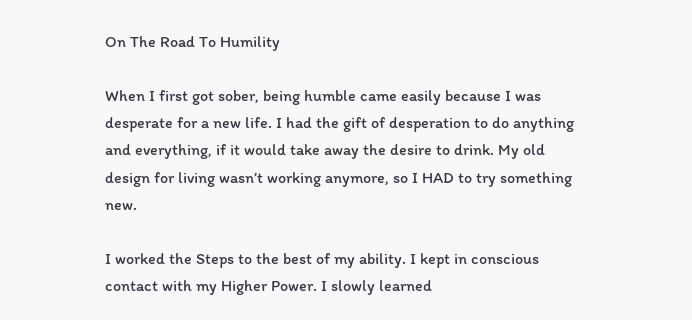On The Road To Humility

When I first got sober, being humble came easily because I was desperate for a new life. I had the gift of desperation to do anything and everything, if it would take away the desire to drink. My old design for living wasn’t working anymore, so I HAD to try something new.

I worked the Steps to the best of my ability. I kept in conscious contact with my Higher Power. I slowly learned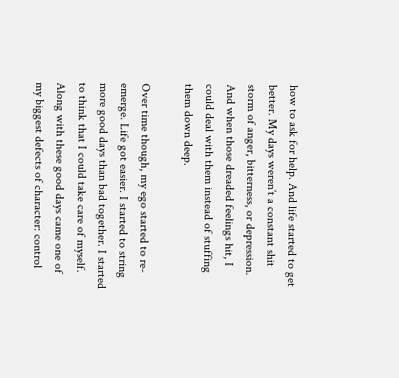how to ask for help. And life started to get better. My days weren’t a constant shit storm of anger, bitterness, or depression. And when those dreaded feelings hit, I could deal with them instead of stuffing them down deep.

Over time though, my ego started to re-emerge. Life got easier. I started to string more good days than bad together. I started to think that I could take care of myself. Along with these good days came one of my biggest defects of character: control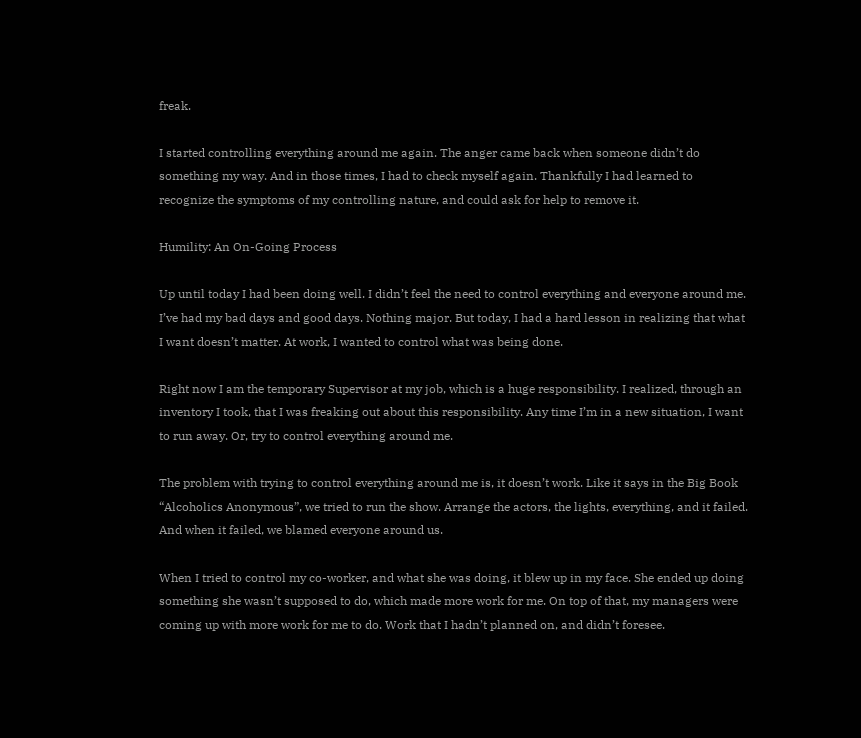freak.

I started controlling everything around me again. The anger came back when someone didn’t do something my way. And in those times, I had to check myself again. Thankfully I had learned to recognize the symptoms of my controlling nature, and could ask for help to remove it.

Humility: An On-Going Process

Up until today I had been doing well. I didn’t feel the need to control everything and everyone around me. I’ve had my bad days and good days. Nothing major. But today, I had a hard lesson in realizing that what I want doesn’t matter. At work, I wanted to control what was being done.

Right now I am the temporary Supervisor at my job, which is a huge responsibility. I realized, through an inventory I took, that I was freaking out about this responsibility. Any time I’m in a new situation, I want to run away. Or, try to control everything around me.

The problem with trying to control everything around me is, it doesn’t work. Like it says in the Big Book “Alcoholics Anonymous”, we tried to run the show. Arrange the actors, the lights, everything, and it failed. And when it failed, we blamed everyone around us.

When I tried to control my co-worker, and what she was doing, it blew up in my face. She ended up doing something she wasn’t supposed to do, which made more work for me. On top of that, my managers were coming up with more work for me to do. Work that I hadn’t planned on, and didn’t foresee.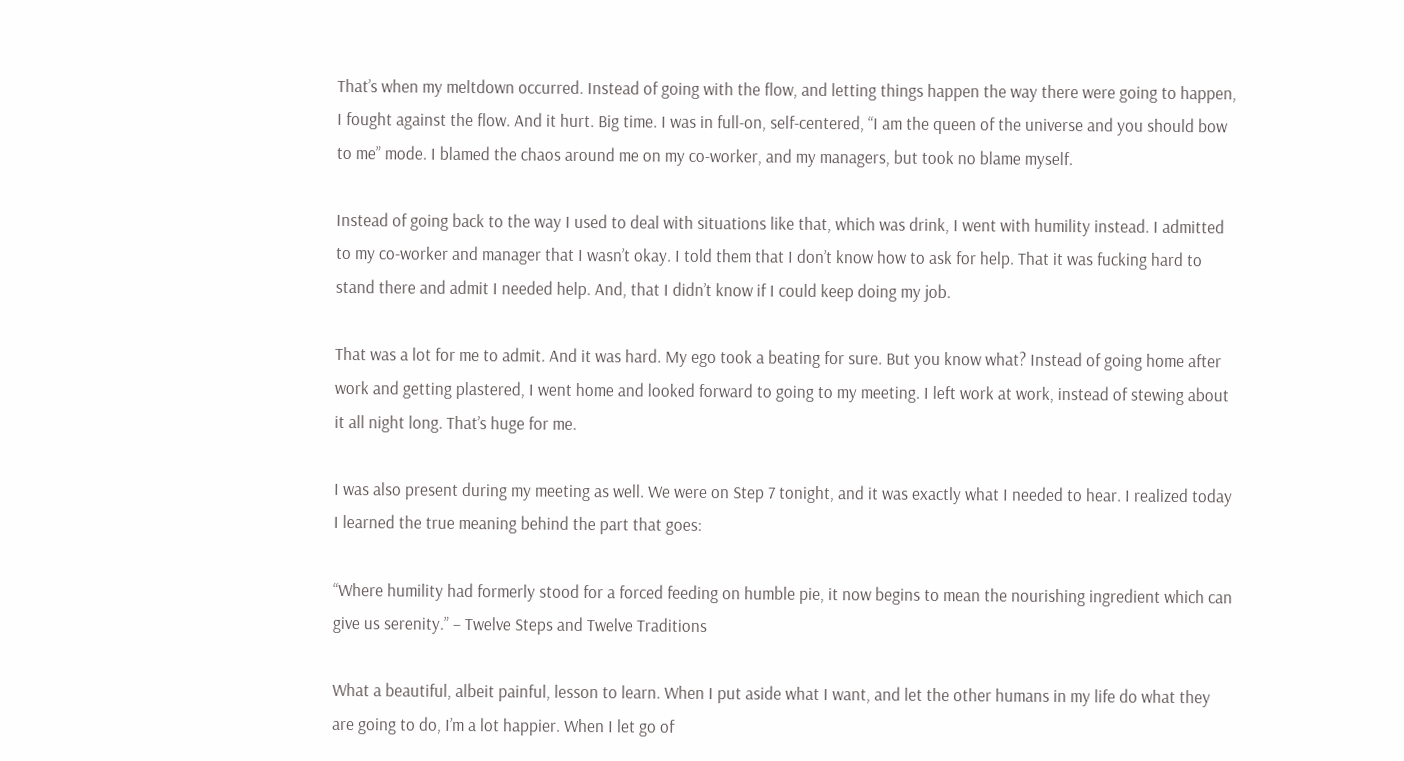That’s when my meltdown occurred. Instead of going with the flow, and letting things happen the way there were going to happen, I fought against the flow. And it hurt. Big time. I was in full-on, self-centered, “I am the queen of the universe and you should bow to me” mode. I blamed the chaos around me on my co-worker, and my managers, but took no blame myself.

Instead of going back to the way I used to deal with situations like that, which was drink, I went with humility instead. I admitted to my co-worker and manager that I wasn’t okay. I told them that I don’t know how to ask for help. That it was fucking hard to stand there and admit I needed help. And, that I didn’t know if I could keep doing my job.

That was a lot for me to admit. And it was hard. My ego took a beating for sure. But you know what? Instead of going home after work and getting plastered, I went home and looked forward to going to my meeting. I left work at work, instead of stewing about it all night long. That’s huge for me.

I was also present during my meeting as well. We were on Step 7 tonight, and it was exactly what I needed to hear. I realized today I learned the true meaning behind the part that goes:

“Where humility had formerly stood for a forced feeding on humble pie, it now begins to mean the nourishing ingredient which can give us serenity.” – Twelve Steps and Twelve Traditions

What a beautiful, albeit painful, lesson to learn. When I put aside what I want, and let the other humans in my life do what they are going to do, I’m a lot happier. When I let go of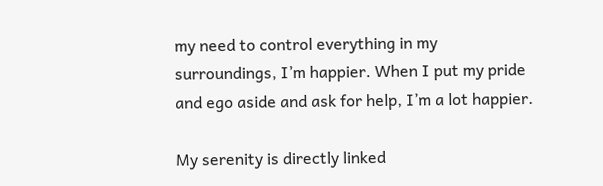my need to control everything in my surroundings, I’m happier. When I put my pride and ego aside and ask for help, I’m a lot happier.

My serenity is directly linked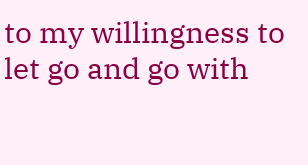to my willingness to let go and go with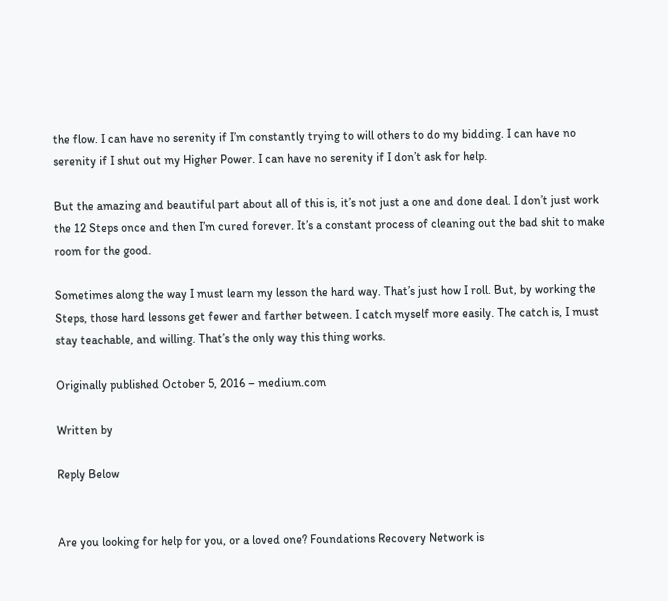the flow. I can have no serenity if I’m constantly trying to will others to do my bidding. I can have no serenity if I shut out my Higher Power. I can have no serenity if I don’t ask for help.

But the amazing and beautiful part about all of this is, it’s not just a one and done deal. I don’t just work the 12 Steps once and then I’m cured forever. It’s a constant process of cleaning out the bad shit to make room for the good.

Sometimes along the way I must learn my lesson the hard way. That’s just how I roll. But, by working the Steps, those hard lessons get fewer and farther between. I catch myself more easily. The catch is, I must stay teachable, and willing. That’s the only way this thing works.

Originally published October 5, 2016 – medium.com

Written by

Reply Below


Are you looking for help for you, or a loved one? Foundations Recovery Network is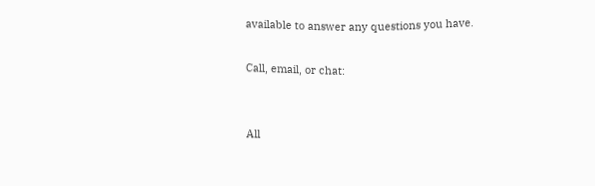available to answer any questions you have.

Call, email, or chat:


All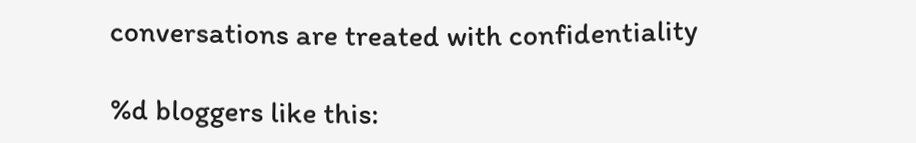conversations are treated with confidentiality

%d bloggers like this: